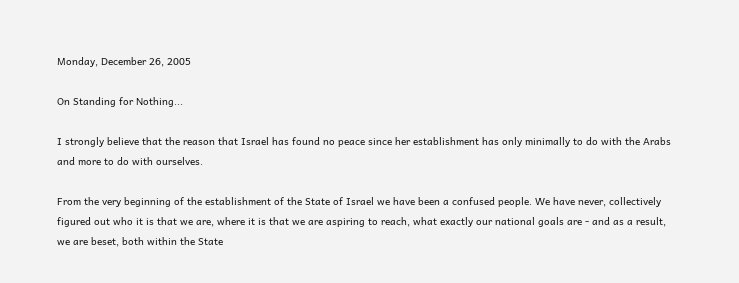Monday, December 26, 2005

On Standing for Nothing...

I strongly believe that the reason that Israel has found no peace since her establishment has only minimally to do with the Arabs and more to do with ourselves.

From the very beginning of the establishment of the State of Israel we have been a confused people. We have never, collectively figured out who it is that we are, where it is that we are aspiring to reach, what exactly our national goals are - and as a result, we are beset, both within the State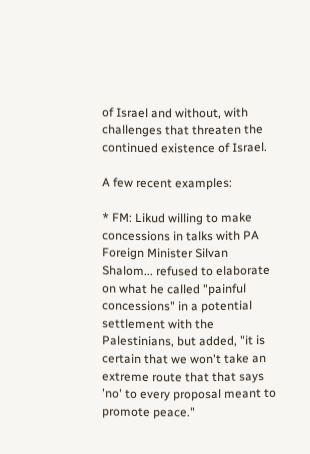of Israel and without, with challenges that threaten the continued existence of Israel.

A few recent examples:

* FM: Likud willing to make concessions in talks with PA
Foreign Minister Silvan Shalom... refused to elaborate on what he called "painful concessions" in a potential settlement with the Palestinians, but added, "it is certain that we won't take an extreme route that that says 'no' to every proposal meant to promote peace."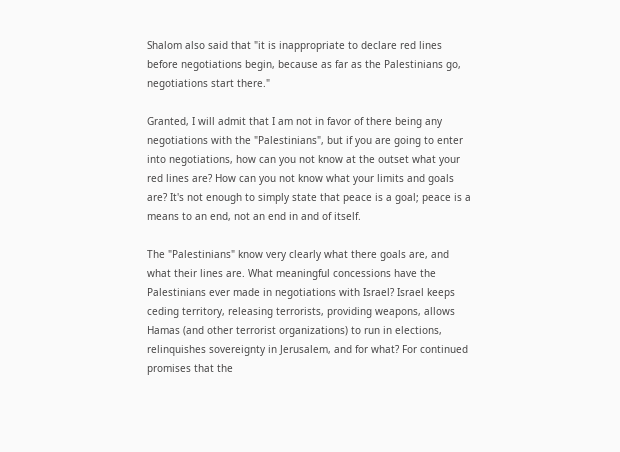Shalom also said that "it is inappropriate to declare red lines before negotiations begin, because as far as the Palestinians go, negotiations start there."

Granted, I will admit that I am not in favor of there being any negotiations with the "Palestinians", but if you are going to enter into negotiations, how can you not know at the outset what your red lines are? How can you not know what your limits and goals are? It's not enough to simply state that peace is a goal; peace is a means to an end, not an end in and of itself.

The "Palestinians" know very clearly what there goals are, and what their lines are. What meaningful concessions have the Palestinians ever made in negotiations with Israel? Israel keeps ceding territory, releasing terrorists, providing weapons, allows Hamas (and other terrorist organizations) to run in elections, relinquishes sovereignty in Jerusalem, and for what? For continued promises that the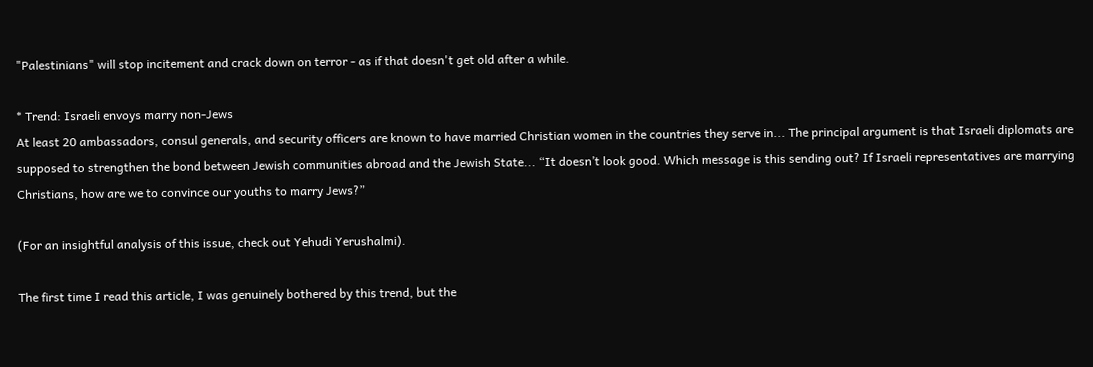"Palestinians" will stop incitement and crack down on terror - as if that doesn't get old after a while.

* Trend: Israeli envoys marry non-Jews
At least 20 ambassadors, consul generals, and security officers are known to have married Christian women in the countries they serve in... The principal argument is that Israeli diplomats are supposed to strengthen the bond between Jewish communities abroad and the Jewish State... “It doesn’t look good. Which message is this sending out? If Israeli representatives are marrying Christians, how are we to convince our youths to marry Jews?”

(For an insightful analysis of this issue, check out Yehudi Yerushalmi).

The first time I read this article, I was genuinely bothered by this trend, but the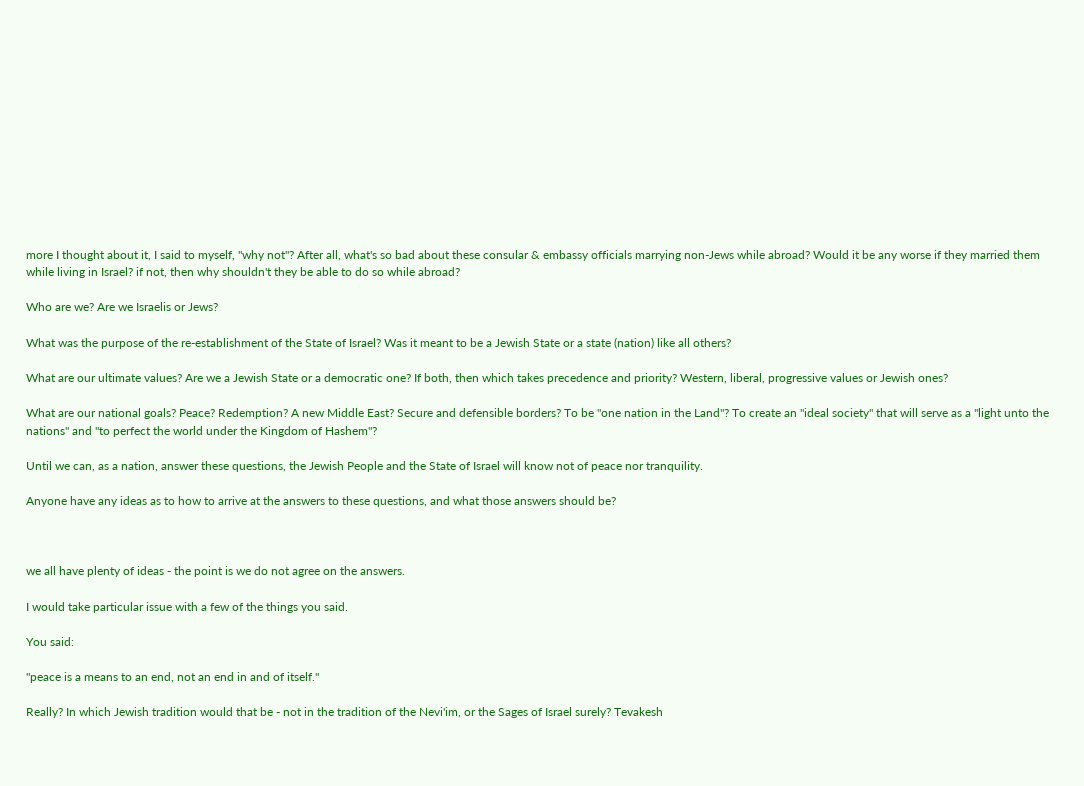more I thought about it, I said to myself, "why not"? After all, what's so bad about these consular & embassy officials marrying non-Jews while abroad? Would it be any worse if they married them while living in Israel? if not, then why shouldn't they be able to do so while abroad?

Who are we? Are we Israelis or Jews?

What was the purpose of the re-establishment of the State of Israel? Was it meant to be a Jewish State or a state (nation) like all others?

What are our ultimate values? Are we a Jewish State or a democratic one? If both, then which takes precedence and priority? Western, liberal, progressive values or Jewish ones?

What are our national goals? Peace? Redemption? A new Middle East? Secure and defensible borders? To be "one nation in the Land"? To create an "ideal society" that will serve as a "light unto the nations" and "to perfect the world under the Kingdom of Hashem"?

Until we can, as a nation, answer these questions, the Jewish People and the State of Israel will know not of peace nor tranquility.

Anyone have any ideas as to how to arrive at the answers to these questions, and what those answers should be?



we all have plenty of ideas - the point is we do not agree on the answers.

I would take particular issue with a few of the things you said.

You said:

"peace is a means to an end, not an end in and of itself."

Really? In which Jewish tradition would that be - not in the tradition of the Nevi'im, or the Sages of Israel surely? Tevakesh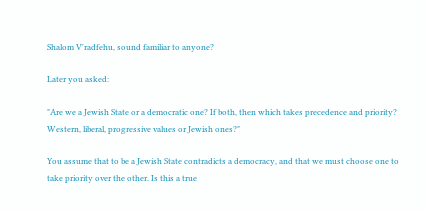Shalom V'radfehu, sound familiar to anyone?

Later you asked:

"Are we a Jewish State or a democratic one? If both, then which takes precedence and priority? Western, liberal, progressive values or Jewish ones?"

You assume that to be a Jewish State contradicts a democracy, and that we must choose one to take priority over the other. Is this a true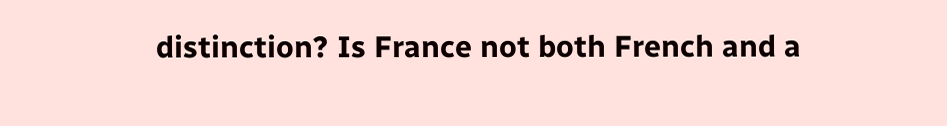distinction? Is France not both French and a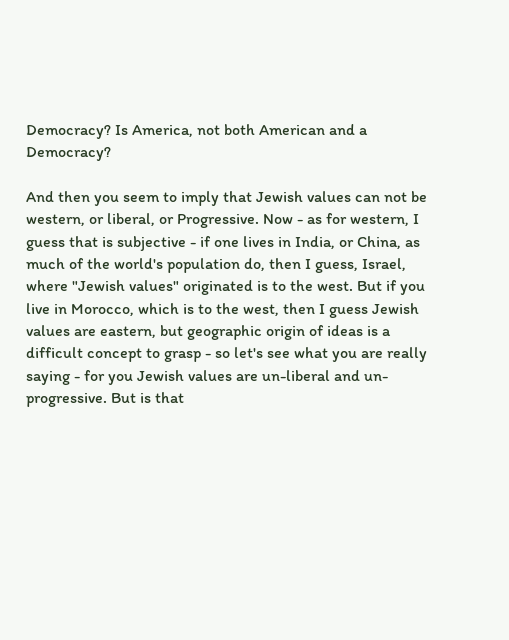Democracy? Is America, not both American and a Democracy?

And then you seem to imply that Jewish values can not be western, or liberal, or Progressive. Now - as for western, I guess that is subjective - if one lives in India, or China, as much of the world's population do, then I guess, Israel, where "Jewish values" originated is to the west. But if you live in Morocco, which is to the west, then I guess Jewish values are eastern, but geographic origin of ideas is a difficult concept to grasp - so let's see what you are really saying - for you Jewish values are un-liberal and un-progressive. But is that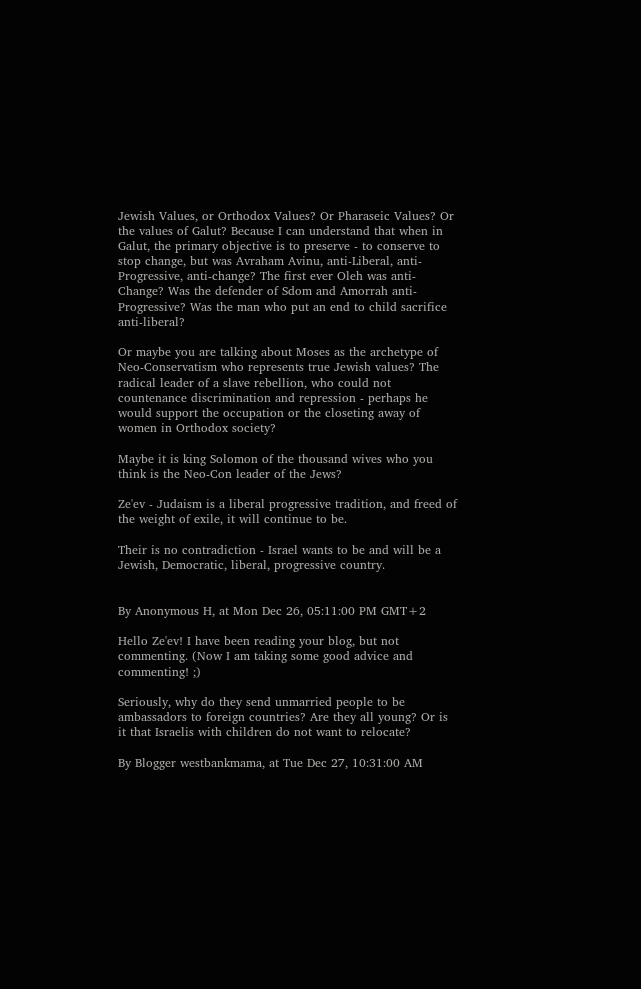Jewish Values, or Orthodox Values? Or Pharaseic Values? Or the values of Galut? Because I can understand that when in Galut, the primary objective is to preserve - to conserve to stop change, but was Avraham Avinu, anti-Liberal, anti-Progressive, anti-change? The first ever Oleh was anti- Change? Was the defender of Sdom and Amorrah anti-Progressive? Was the man who put an end to child sacrifice anti-liberal?

Or maybe you are talking about Moses as the archetype of Neo-Conservatism who represents true Jewish values? The radical leader of a slave rebellion, who could not countenance discrimination and repression - perhaps he would support the occupation or the closeting away of women in Orthodox society?

Maybe it is king Solomon of the thousand wives who you think is the Neo-Con leader of the Jews?

Ze'ev - Judaism is a liberal progressive tradition, and freed of the weight of exile, it will continue to be.

Their is no contradiction - Israel wants to be and will be a Jewish, Democratic, liberal, progressive country.


By Anonymous H, at Mon Dec 26, 05:11:00 PM GMT+2

Hello Ze'ev! I have been reading your blog, but not commenting. (Now I am taking some good advice and commenting! ;)

Seriously, why do they send unmarried people to be ambassadors to foreign countries? Are they all young? Or is it that Israelis with children do not want to relocate?

By Blogger westbankmama, at Tue Dec 27, 10:31:00 AM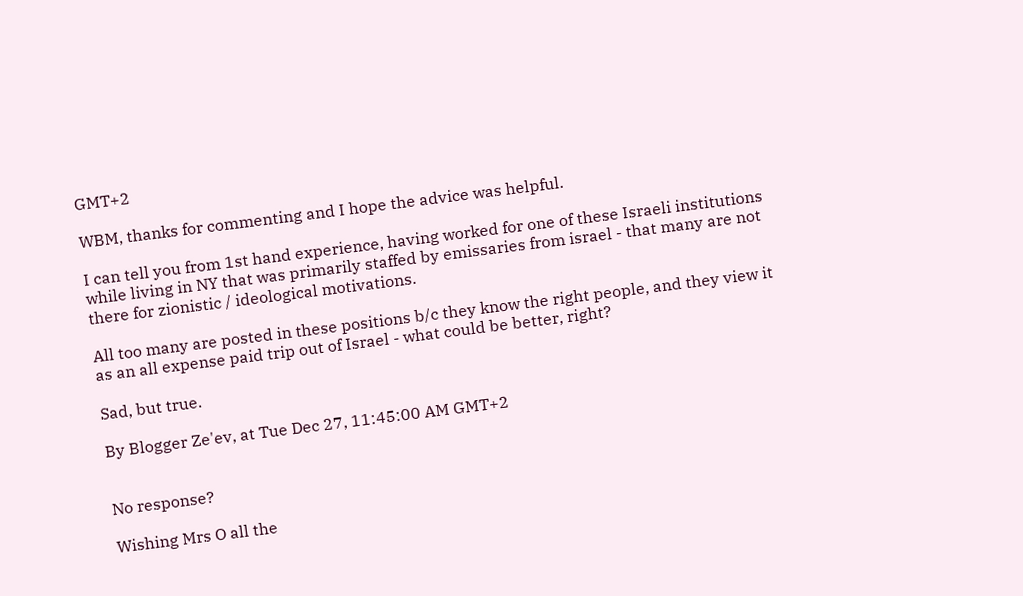GMT+2

WBM, thanks for commenting and I hope the advice was helpful.

I can tell you from 1st hand experience, having worked for one of these Israeli institutions while living in NY that was primarily staffed by emissaries from israel - that many are not there for zionistic / ideological motivations.

All too many are posted in these positions b/c they know the right people, and they view it as an all expense paid trip out of Israel - what could be better, right?

Sad, but true.

By Blogger Ze'ev, at Tue Dec 27, 11:45:00 AM GMT+2


No response?

Wishing Mrs O all the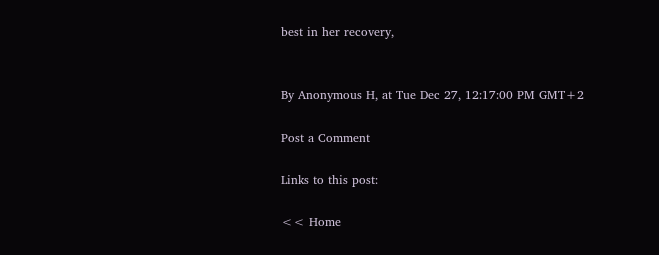best in her recovery,


By Anonymous H, at Tue Dec 27, 12:17:00 PM GMT+2

Post a Comment

Links to this post:

<< Home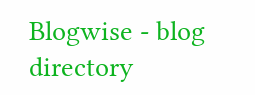Blogwise - blog directory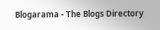Blogarama - The Blogs Directory